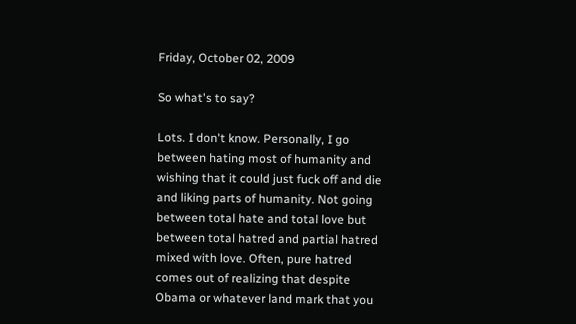Friday, October 02, 2009

So what's to say?

Lots. I don't know. Personally, I go between hating most of humanity and wishing that it could just fuck off and die and liking parts of humanity. Not going between total hate and total love but between total hatred and partial hatred mixed with love. Often, pure hatred comes out of realizing that despite Obama or whatever land mark that you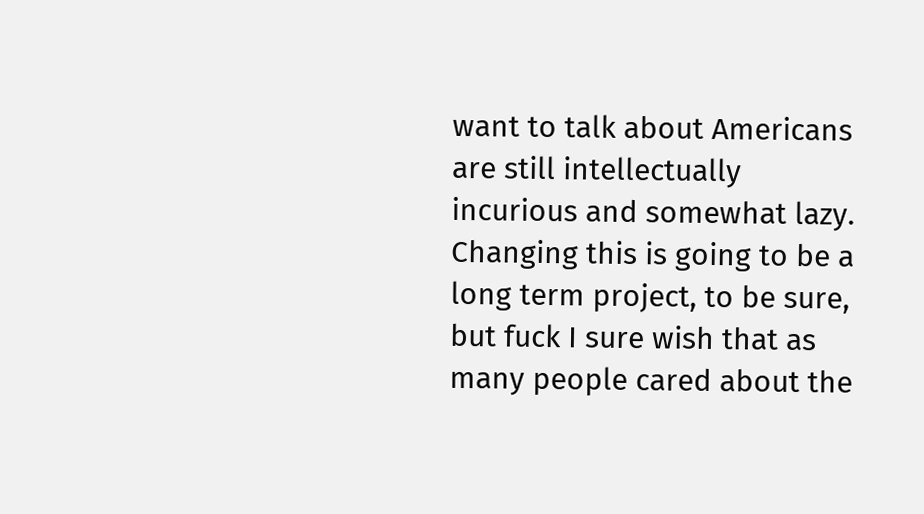want to talk about Americans are still intellectually incurious and somewhat lazy. Changing this is going to be a long term project, to be sure, but fuck I sure wish that as many people cared about the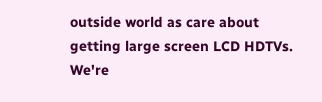outside world as care about getting large screen LCD HDTVs. We're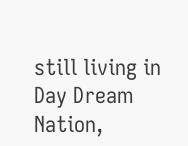still living in Day Dream Nation,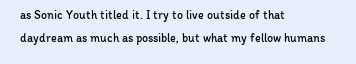as Sonic Youth titled it. I try to live outside of that daydream as much as possible, but what my fellow humans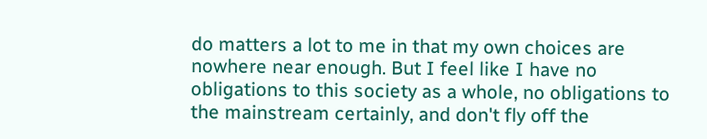do matters a lot to me in that my own choices are nowhere near enough. But I feel like I have no obligations to this society as a whole, no obligations to the mainstream certainly, and don't fly off the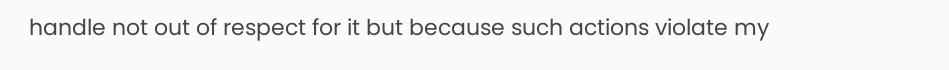handle not out of respect for it but because such actions violate my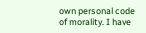own personal code of morality. I have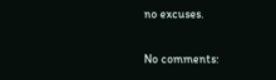no excuses.

No comments: